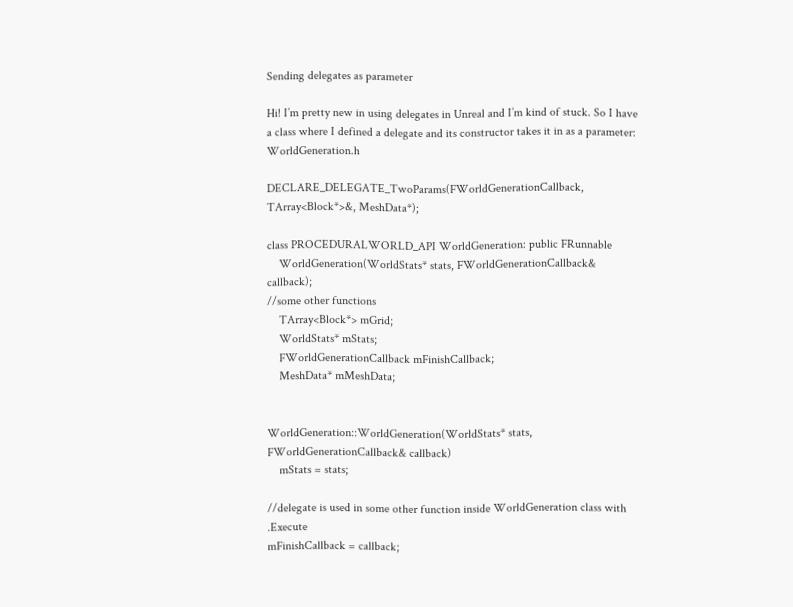Sending delegates as parameter

Hi! I’m pretty new in using delegates in Unreal and I’m kind of stuck. So I have a class where I defined a delegate and its constructor takes it in as a parameter: WorldGeneration.h

DECLARE_DELEGATE_TwoParams(FWorldGenerationCallback, TArray<Block*>&, MeshData*);

class PROCEDURALWORLD_API WorldGeneration: public FRunnable
    WorldGeneration(WorldStats* stats, FWorldGenerationCallback& callback);
//some other functions
    TArray<Block*> mGrid;
    WorldStats* mStats;
    FWorldGenerationCallback mFinishCallback;
    MeshData* mMeshData;


WorldGeneration::WorldGeneration(WorldStats* stats, FWorldGenerationCallback& callback)
    mStats = stats;

//delegate is used in some other function inside WorldGeneration class with .Execute
mFinishCallback = callback;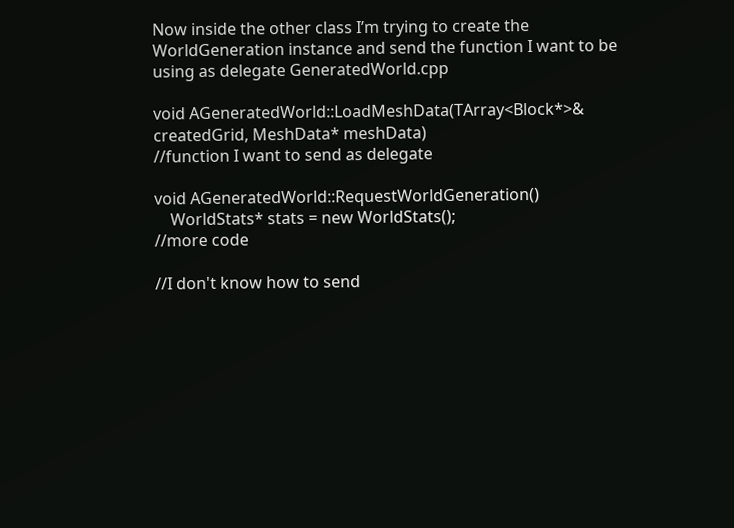Now inside the other class I’m trying to create the WorldGeneration instance and send the function I want to be using as delegate GeneratedWorld.cpp

void AGeneratedWorld::LoadMeshData(TArray<Block*>& createdGrid, MeshData* meshData)
//function I want to send as delegate

void AGeneratedWorld::RequestWorldGeneration()
    WorldStats* stats = new WorldStats();
//more code

//I don't know how to send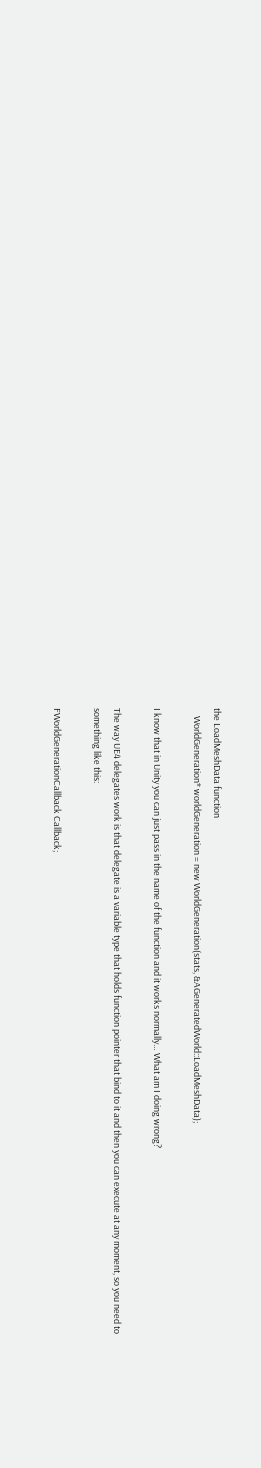the LoadMeshData function
    WorldGeneration* worldGeneration = new WorldGeneration(stats, &AGeneratedWorld::LoadMeshData);

I know that in Unity you can just pass in the name of the function and it works normally… What am I doing wrong?

The way UE4 delegates work is that delegate is a variable type that holds function pointer that bind to it and then you can execute at any moment, so you need to something like this:

FWorldGenerationCallback Callback;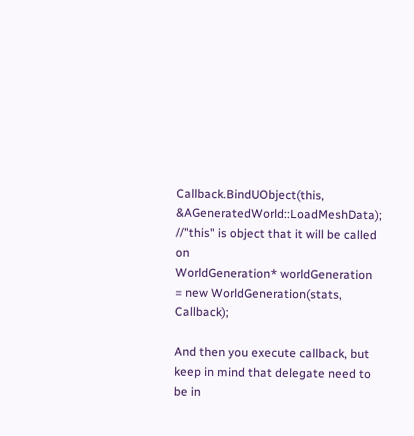Callback.BindUObject(this, &AGeneratedWorld::LoadMeshData); //"this" is object that it will be called on
WorldGeneration* worldGeneration = new WorldGeneration(stats, Callback);

And then you execute callback, but keep in mind that delegate need to be in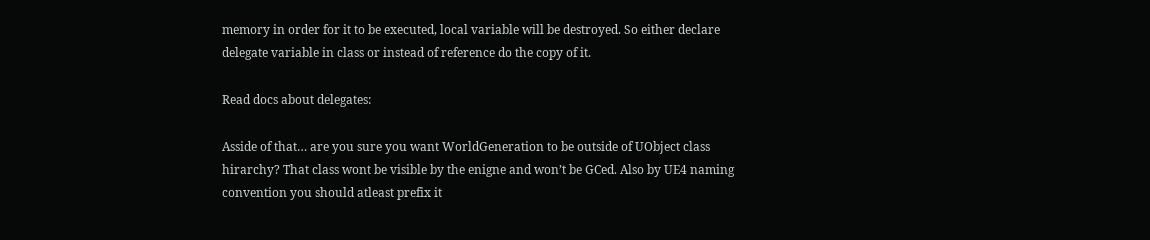memory in order for it to be executed, local variable will be destroyed. So either declare delegate variable in class or instead of reference do the copy of it.

Read docs about delegates:

Asside of that… are you sure you want WorldGeneration to be outside of UObject class hirarchy? That class wont be visible by the enigne and won’t be GCed. Also by UE4 naming convention you should atleast prefix it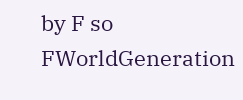by F so FWorldGeneration